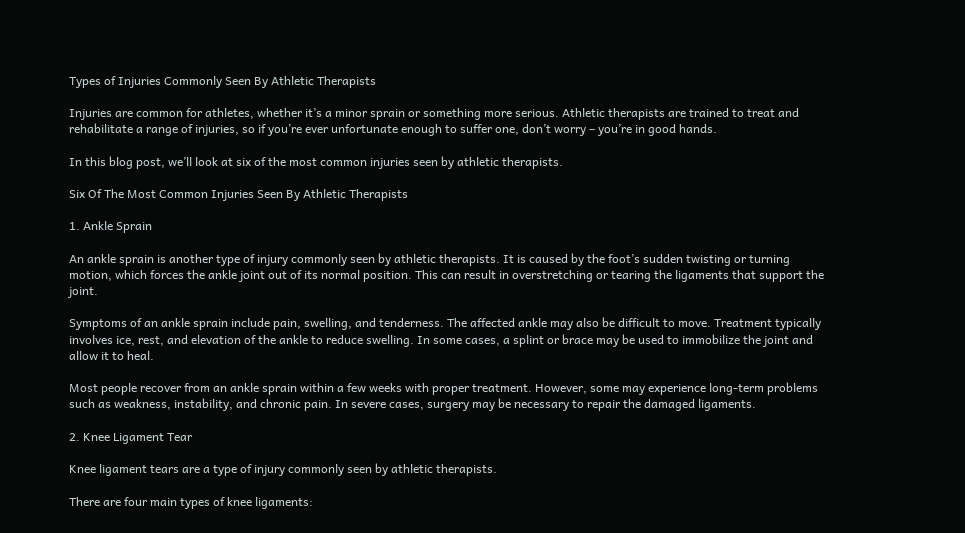Types of Injuries Commonly Seen By Athletic Therapists

Injuries are common for athletes, whether it’s a minor sprain or something more serious. Athletic therapists are trained to treat and rehabilitate a range of injuries, so if you’re ever unfortunate enough to suffer one, don’t worry – you’re in good hands.

In this blog post, we’ll look at six of the most common injuries seen by athletic therapists.

Six Of The Most Common Injuries Seen By Athletic Therapists

1. Ankle Sprain

An ankle sprain is another type of injury commonly seen by athletic therapists. It is caused by the foot’s sudden twisting or turning motion, which forces the ankle joint out of its normal position. This can result in overstretching or tearing the ligaments that support the joint.

Symptoms of an ankle sprain include pain, swelling, and tenderness. The affected ankle may also be difficult to move. Treatment typically involves ice, rest, and elevation of the ankle to reduce swelling. In some cases, a splint or brace may be used to immobilize the joint and allow it to heal.

Most people recover from an ankle sprain within a few weeks with proper treatment. However, some may experience long-term problems such as weakness, instability, and chronic pain. In severe cases, surgery may be necessary to repair the damaged ligaments.

2. Knee Ligament Tear

Knee ligament tears are a type of injury commonly seen by athletic therapists.

There are four main types of knee ligaments: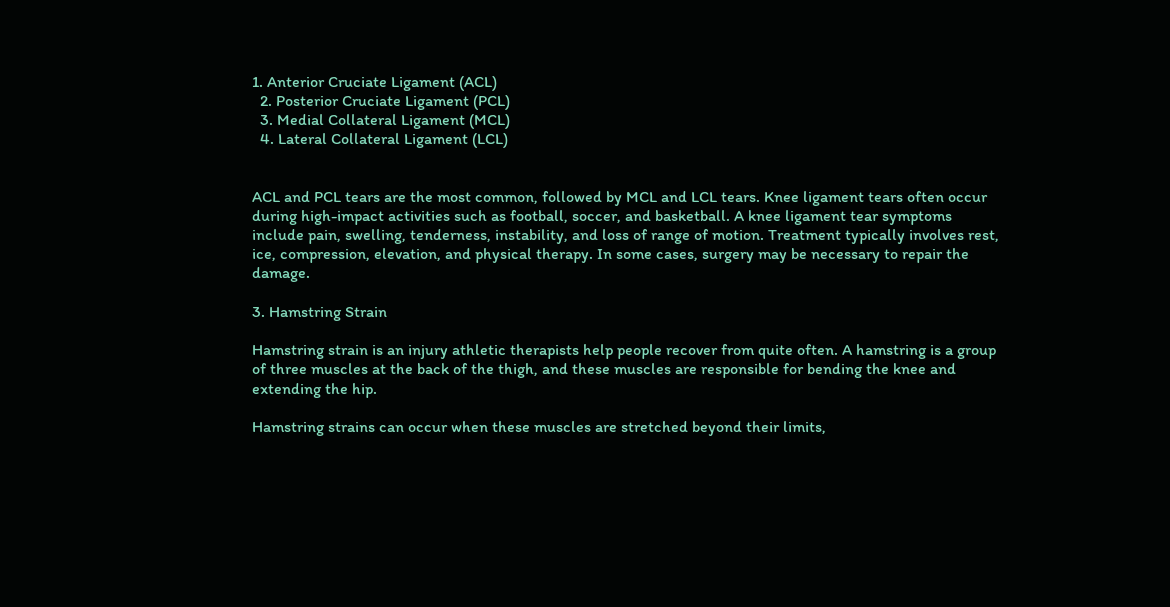1. Anterior Cruciate Ligament (ACL)
  2. Posterior Cruciate Ligament (PCL)
  3. Medial Collateral Ligament (MCL)
  4. Lateral Collateral Ligament (LCL)


ACL and PCL tears are the most common, followed by MCL and LCL tears. Knee ligament tears often occur during high-impact activities such as football, soccer, and basketball. A knee ligament tear symptoms include pain, swelling, tenderness, instability, and loss of range of motion. Treatment typically involves rest, ice, compression, elevation, and physical therapy. In some cases, surgery may be necessary to repair the damage.

3. Hamstring Strain

Hamstring strain is an injury athletic therapists help people recover from quite often. A hamstring is a group of three muscles at the back of the thigh, and these muscles are responsible for bending the knee and extending the hip.

Hamstring strains can occur when these muscles are stretched beyond their limits,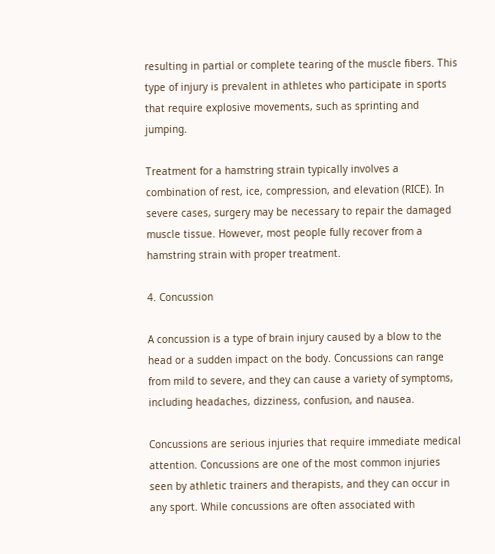resulting in partial or complete tearing of the muscle fibers. This type of injury is prevalent in athletes who participate in sports that require explosive movements, such as sprinting and jumping.

Treatment for a hamstring strain typically involves a combination of rest, ice, compression, and elevation (RICE). In severe cases, surgery may be necessary to repair the damaged muscle tissue. However, most people fully recover from a hamstring strain with proper treatment.

4. Concussion

A concussion is a type of brain injury caused by a blow to the head or a sudden impact on the body. Concussions can range from mild to severe, and they can cause a variety of symptoms, including headaches, dizziness, confusion, and nausea.

Concussions are serious injuries that require immediate medical attention. Concussions are one of the most common injuries seen by athletic trainers and therapists, and they can occur in any sport. While concussions are often associated with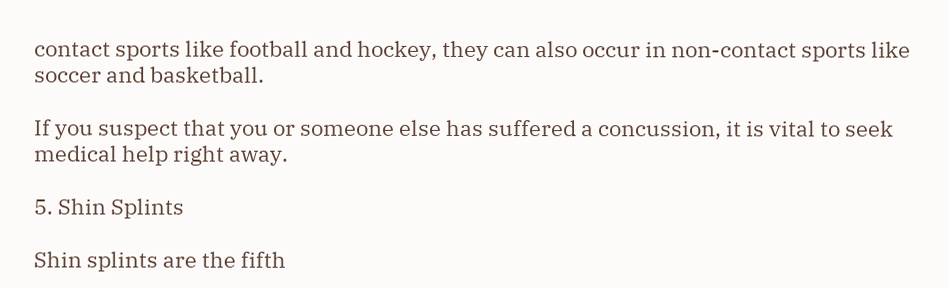contact sports like football and hockey, they can also occur in non-contact sports like soccer and basketball.

If you suspect that you or someone else has suffered a concussion, it is vital to seek medical help right away.

5. Shin Splints

Shin splints are the fifth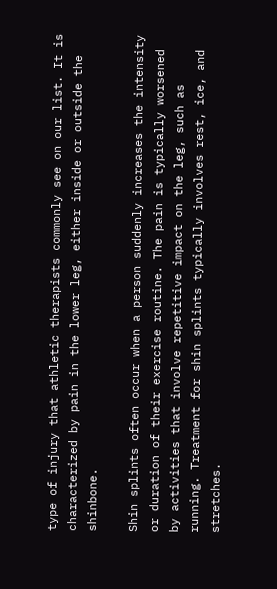type of injury that athletic therapists commonly see on our list. It is characterized by pain in the lower leg, either inside or outside the shinbone.

Shin splints often occur when a person suddenly increases the intensity or duration of their exercise routine. The pain is typically worsened by activities that involve repetitive impact on the leg, such as running. Treatment for shin splints typically involves rest, ice, and stretches.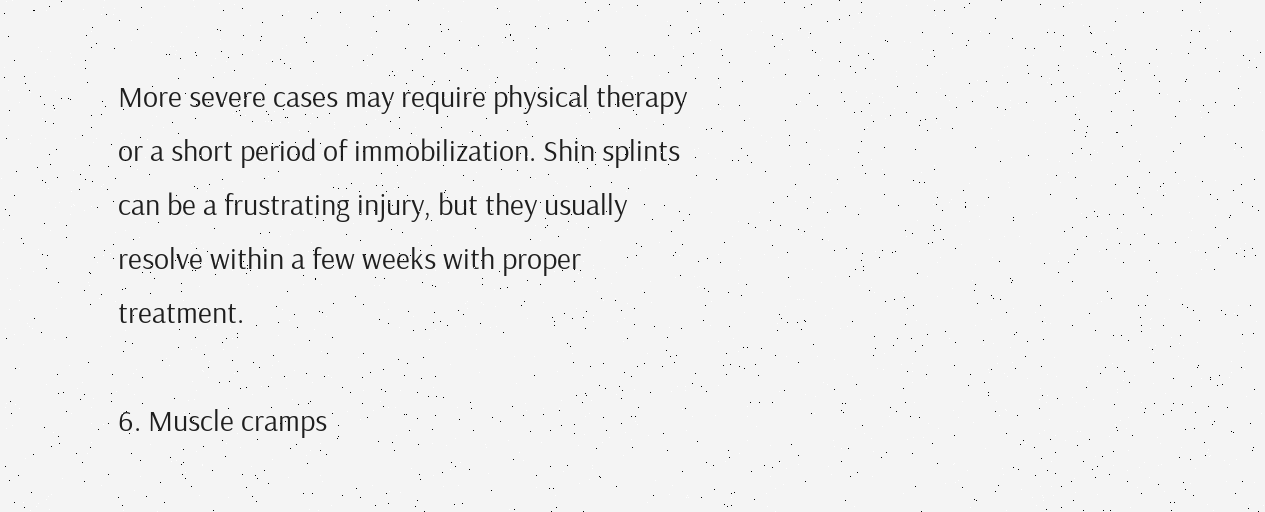More severe cases may require physical therapy or a short period of immobilization. Shin splints can be a frustrating injury, but they usually resolve within a few weeks with proper treatment.

6. Muscle cramps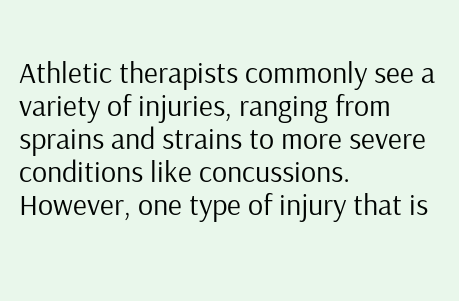Athletic therapists commonly see a variety of injuries, ranging from sprains and strains to more severe conditions like concussions. However, one type of injury that is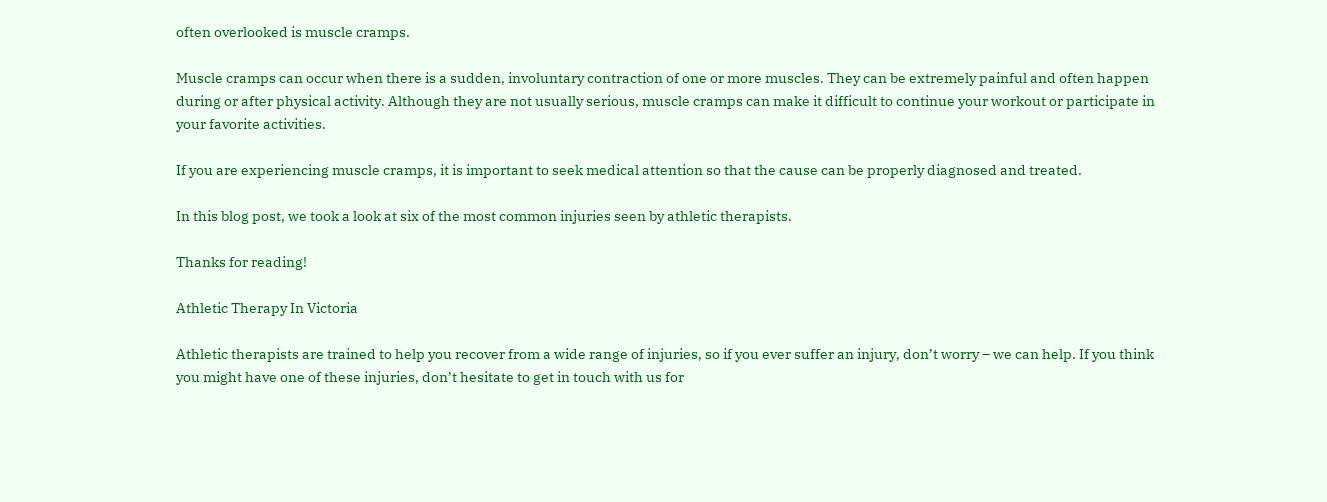often overlooked is muscle cramps.

Muscle cramps can occur when there is a sudden, involuntary contraction of one or more muscles. They can be extremely painful and often happen during or after physical activity. Although they are not usually serious, muscle cramps can make it difficult to continue your workout or participate in your favorite activities.

If you are experiencing muscle cramps, it is important to seek medical attention so that the cause can be properly diagnosed and treated.

In this blog post, we took a look at six of the most common injuries seen by athletic therapists.

Thanks for reading!

Athletic Therapy In Victoria

Athletic therapists are trained to help you recover from a wide range of injuries, so if you ever suffer an injury, don’t worry – we can help. If you think you might have one of these injuries, don’t hesitate to get in touch with us for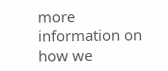more information on how we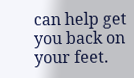can help get you back on your feet.